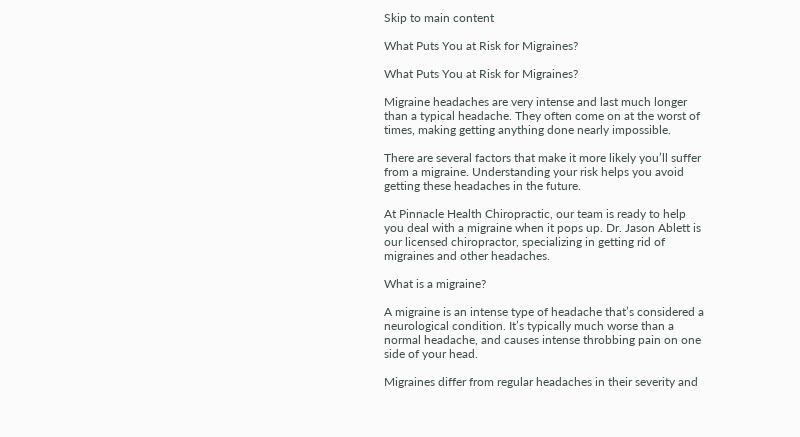Skip to main content

What Puts You at Risk for Migraines?

What Puts You at Risk for Migraines?

Migraine headaches are very intense and last much longer than a typical headache. They often come on at the worst of times, making getting anything done nearly impossible.

There are several factors that make it more likely you’ll suffer from a migraine. Understanding your risk helps you avoid getting these headaches in the future.

At Pinnacle Health Chiropractic, our team is ready to help you deal with a migraine when it pops up. Dr. Jason Ablett is our licensed chiropractor, specializing in getting rid of migraines and other headaches.

What is a migraine?

A migraine is an intense type of headache that’s considered a neurological condition. It’s typically much worse than a normal headache, and causes intense throbbing pain on one side of your head.

Migraines differ from regular headaches in their severity and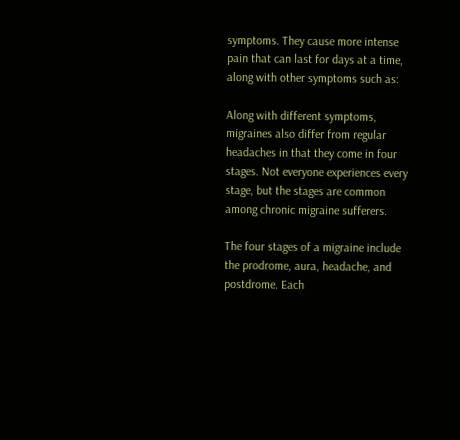symptoms. They cause more intense pain that can last for days at a time, along with other symptoms such as:

Along with different symptoms, migraines also differ from regular headaches in that they come in four stages. Not everyone experiences every stage, but the stages are common among chronic migraine sufferers.

The four stages of a migraine include the prodrome, aura, headache, and postdrome. Each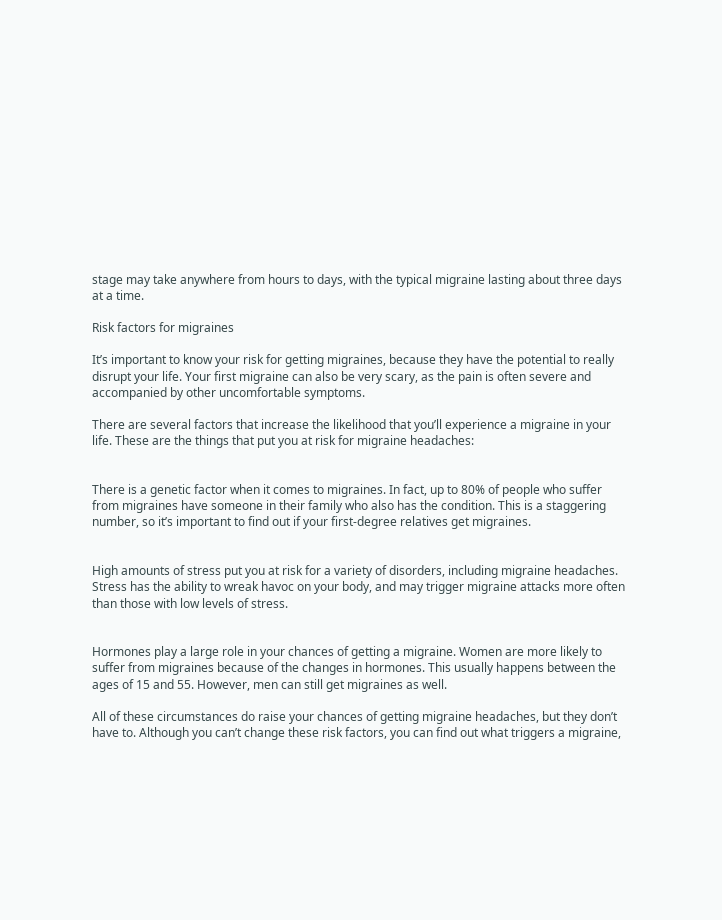stage may take anywhere from hours to days, with the typical migraine lasting about three days at a time.

Risk factors for migraines

It’s important to know your risk for getting migraines, because they have the potential to really disrupt your life. Your first migraine can also be very scary, as the pain is often severe and accompanied by other uncomfortable symptoms.

There are several factors that increase the likelihood that you’ll experience a migraine in your life. These are the things that put you at risk for migraine headaches:


There is a genetic factor when it comes to migraines. In fact, up to 80% of people who suffer from migraines have someone in their family who also has the condition. This is a staggering number, so it’s important to find out if your first-degree relatives get migraines.


High amounts of stress put you at risk for a variety of disorders, including migraine headaches. Stress has the ability to wreak havoc on your body, and may trigger migraine attacks more often than those with low levels of stress.


Hormones play a large role in your chances of getting a migraine. Women are more likely to suffer from migraines because of the changes in hormones. This usually happens between the ages of 15 and 55. However, men can still get migraines as well.

All of these circumstances do raise your chances of getting migraine headaches, but they don’t have to. Although you can’t change these risk factors, you can find out what triggers a migraine,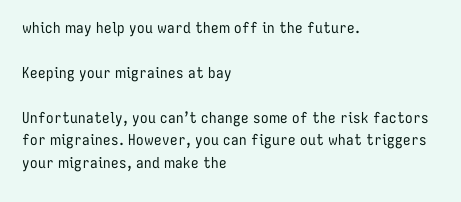which may help you ward them off in the future.

Keeping your migraines at bay

Unfortunately, you can’t change some of the risk factors for migraines. However, you can figure out what triggers your migraines, and make the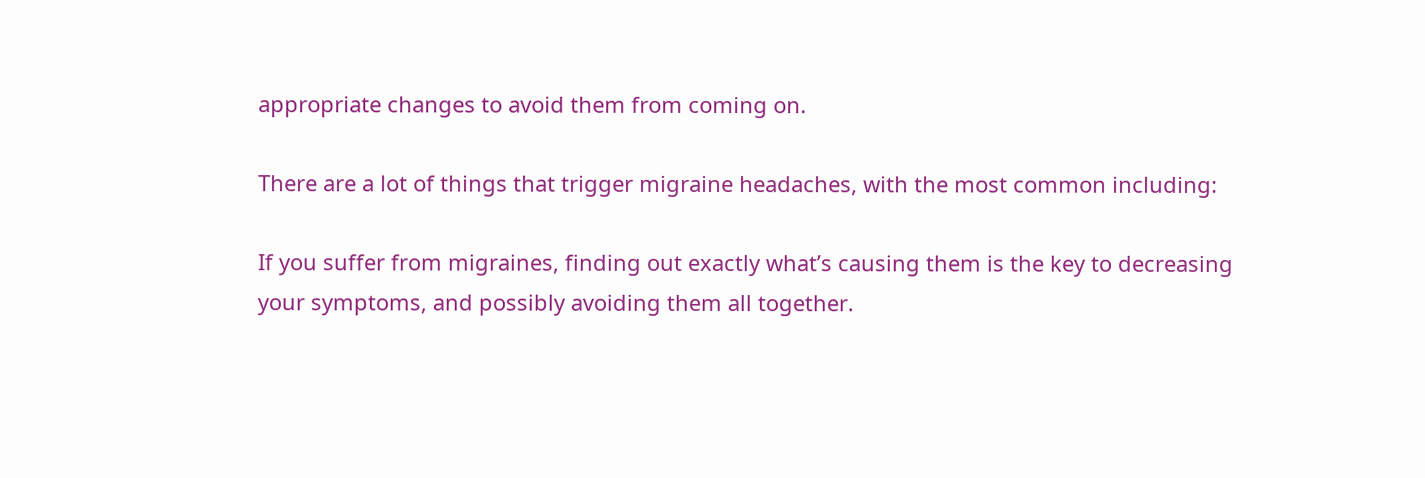appropriate changes to avoid them from coming on.

There are a lot of things that trigger migraine headaches, with the most common including:

If you suffer from migraines, finding out exactly what’s causing them is the key to decreasing your symptoms, and possibly avoiding them all together.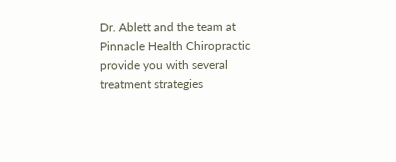Dr. Ablett and the team at Pinnacle Health Chiropractic provide you with several treatment strategies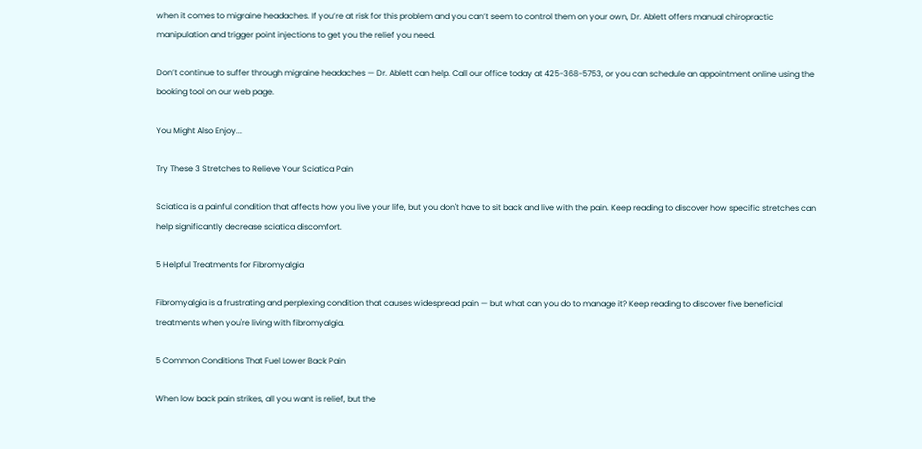when it comes to migraine headaches. If you’re at risk for this problem and you can’t seem to control them on your own, Dr. Ablett offers manual chiropractic manipulation and trigger point injections to get you the relief you need.

Don’t continue to suffer through migraine headaches — Dr. Ablett can help. Call our office today at 425-368-5753, or you can schedule an appointment online using the booking tool on our web page.

You Might Also Enjoy...

Try These 3 Stretches to Relieve Your Sciatica Pain

Sciatica is a painful condition that affects how you live your life, but you don't have to sit back and live with the pain. Keep reading to discover how specific stretches can help significantly decrease sciatica discomfort.

5 Helpful Treatments for Fibromyalgia

Fibromyalgia is a frustrating and perplexing condition that causes widespread pain — but what can you do to manage it? Keep reading to discover five beneficial treatments when you're living with fibromyalgia.

5 Common Conditions That Fuel Lower Back Pain

When low back pain strikes, all you want is relief, but the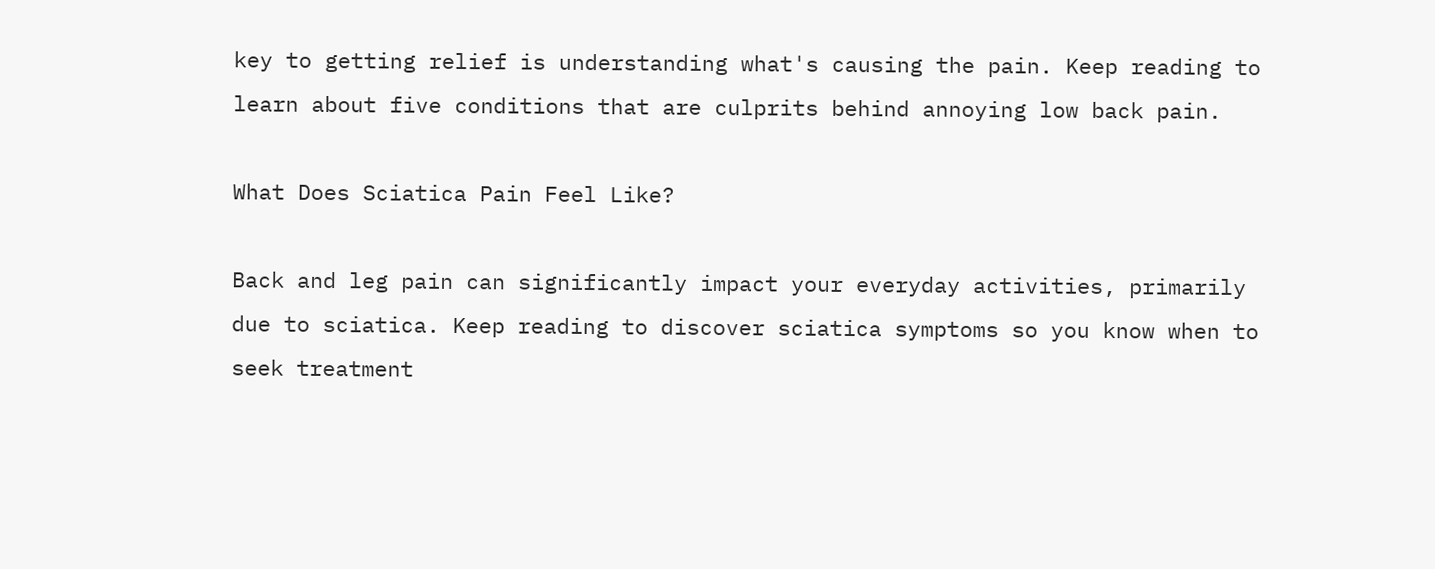key to getting relief is understanding what's causing the pain. Keep reading to learn about five conditions that are culprits behind annoying low back pain.

What Does Sciatica Pain Feel Like?

Back and leg pain can significantly impact your everyday activities, primarily due to sciatica. Keep reading to discover sciatica symptoms so you know when to seek treatment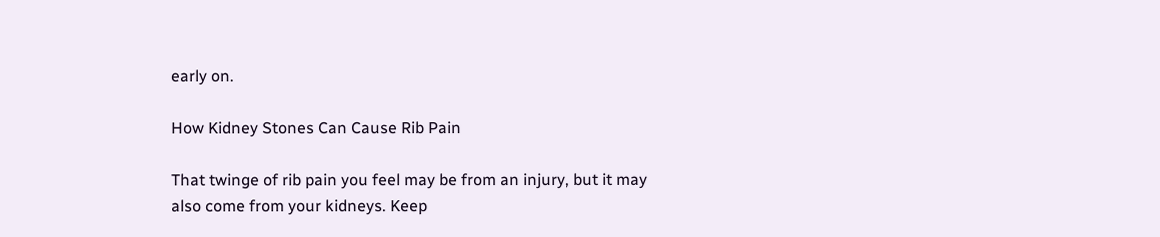early on.

How Kidney Stones Can Cause Rib Pain

That twinge of rib pain you feel may be from an injury, but it may also come from your kidneys. Keep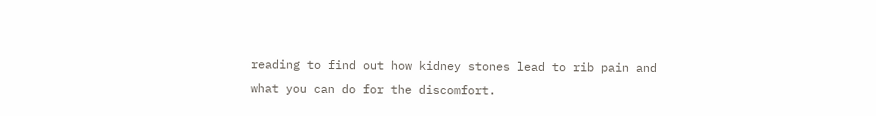reading to find out how kidney stones lead to rib pain and what you can do for the discomfort.